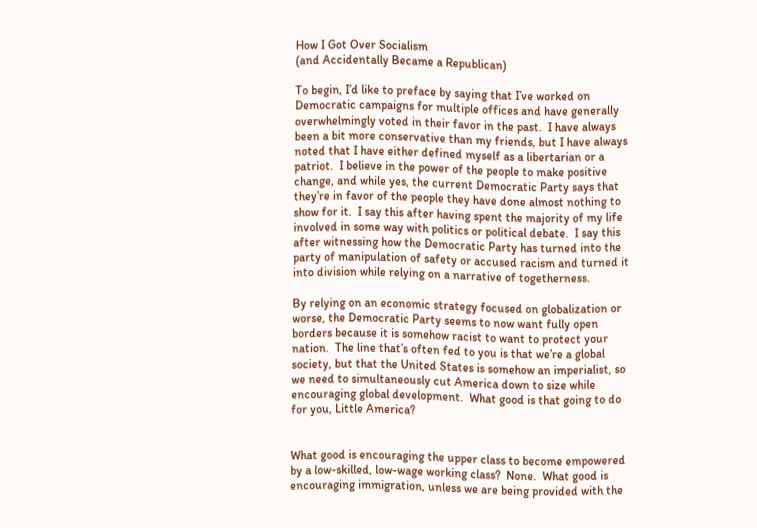How I Got Over Socialism
(and Accidentally Became a Republican)

To begin, I’d like to preface by saying that I’ve worked on Democratic campaigns for multiple offices and have generally overwhelmingly voted in their favor in the past.  I have always been a bit more conservative than my friends, but I have always noted that I have either defined myself as a libertarian or a patriot.  I believe in the power of the people to make positive change, and while yes, the current Democratic Party says that they’re in favor of the people they have done almost nothing to show for it.  I say this after having spent the majority of my life involved in some way with politics or political debate.  I say this after witnessing how the Democratic Party has turned into the party of manipulation of safety or accused racism and turned it into division while relying on a narrative of togetherness.

By relying on an economic strategy focused on globalization or worse, the Democratic Party seems to now want fully open borders because it is somehow racist to want to protect your nation.  The line that’s often fed to you is that we’re a global society, but that the United States is somehow an imperialist, so we need to simultaneously cut America down to size while encouraging global development.  What good is that going to do for you, Little America?


What good is encouraging the upper class to become empowered by a low-skilled, low-wage working class?  None.  What good is encouraging immigration, unless we are being provided with the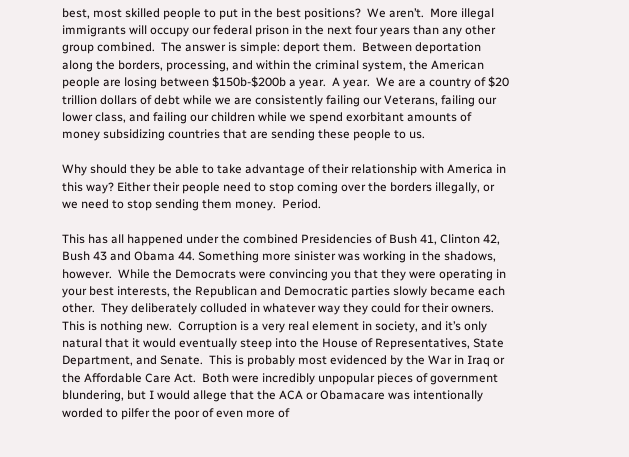best, most skilled people to put in the best positions?  We aren’t.  More illegal immigrants will occupy our federal prison in the next four years than any other group combined.  The answer is simple: deport them.  Between deportation along the borders, processing, and within the criminal system, the American people are losing between $150b-$200b a year.  A year.  We are a country of $20 trillion dollars of debt while we are consistently failing our Veterans, failing our lower class, and failing our children while we spend exorbitant amounts of money subsidizing countries that are sending these people to us.

Why should they be able to take advantage of their relationship with America in this way? Either their people need to stop coming over the borders illegally, or we need to stop sending them money.  Period.

This has all happened under the combined Presidencies of Bush 41, Clinton 42, Bush 43 and Obama 44. Something more sinister was working in the shadows, however.  While the Democrats were convincing you that they were operating in your best interests, the Republican and Democratic parties slowly became each other.  They deliberately colluded in whatever way they could for their owners.  This is nothing new.  Corruption is a very real element in society, and it’s only natural that it would eventually steep into the House of Representatives, State Department, and Senate.  This is probably most evidenced by the War in Iraq or the Affordable Care Act.  Both were incredibly unpopular pieces of government blundering, but I would allege that the ACA or Obamacare was intentionally worded to pilfer the poor of even more of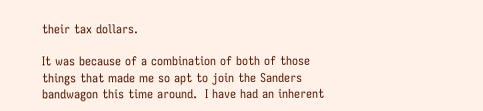their tax dollars.

It was because of a combination of both of those things that made me so apt to join the Sanders bandwagon this time around.  I have had an inherent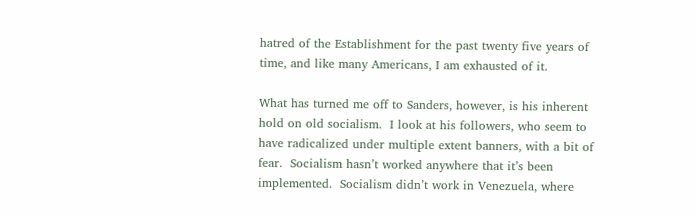hatred of the Establishment for the past twenty five years of time, and like many Americans, I am exhausted of it.

What has turned me off to Sanders, however, is his inherent hold on old socialism.  I look at his followers, who seem to have radicalized under multiple extent banners, with a bit of fear.  Socialism hasn’t worked anywhere that it’s been implemented.  Socialism didn’t work in Venezuela, where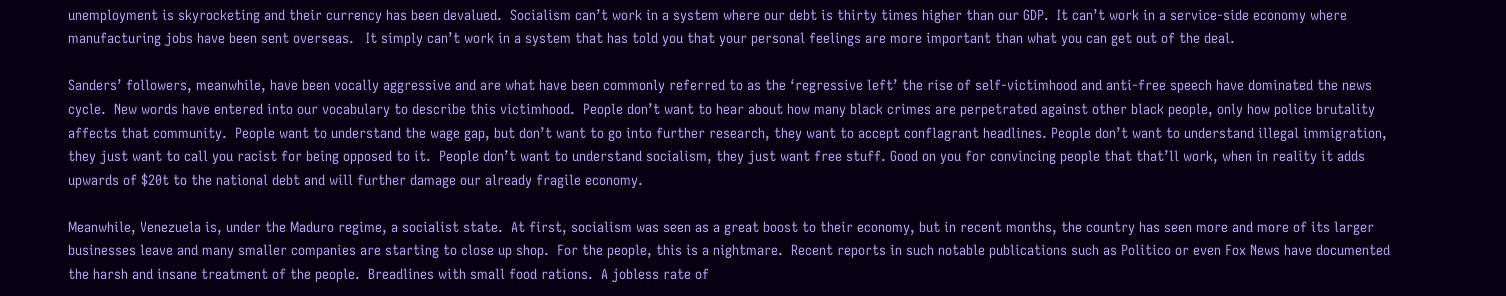unemployment is skyrocketing and their currency has been devalued.  Socialism can’t work in a system where our debt is thirty times higher than our GDP.  It can’t work in a service-side economy where manufacturing jobs have been sent overseas.   It simply can’t work in a system that has told you that your personal feelings are more important than what you can get out of the deal.

Sanders’ followers, meanwhile, have been vocally aggressive and are what have been commonly referred to as the ‘regressive left’ the rise of self-victimhood and anti-free speech have dominated the news cycle.  New words have entered into our vocabulary to describe this victimhood.  People don’t want to hear about how many black crimes are perpetrated against other black people, only how police brutality affects that community.  People want to understand the wage gap, but don’t want to go into further research, they want to accept conflagrant headlines. People don’t want to understand illegal immigration, they just want to call you racist for being opposed to it.  People don’t want to understand socialism, they just want free stuff. Good on you for convincing people that that’ll work, when in reality it adds upwards of $20t to the national debt and will further damage our already fragile economy.

Meanwhile, Venezuela is, under the Maduro regime, a socialist state.  At first, socialism was seen as a great boost to their economy, but in recent months, the country has seen more and more of its larger businesses leave and many smaller companies are starting to close up shop.  For the people, this is a nightmare.  Recent reports in such notable publications such as Politico or even Fox News have documented the harsh and insane treatment of the people.  Breadlines with small food rations.  A jobless rate of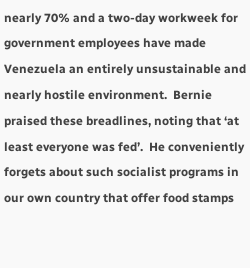nearly 70% and a two-day workweek for government employees have made Venezuela an entirely unsustainable and nearly hostile environment.  Bernie praised these breadlines, noting that ‘at least everyone was fed’.  He conveniently forgets about such socialist programs in our own country that offer food stamps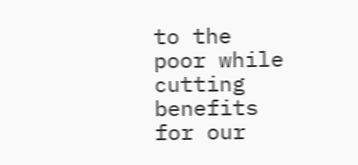to the poor while cutting benefits for our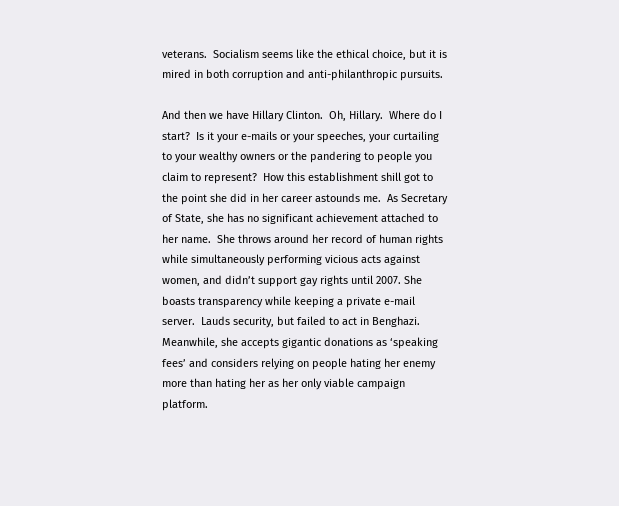veterans.  Socialism seems like the ethical choice, but it is mired in both corruption and anti-philanthropic pursuits.

And then we have Hillary Clinton.  Oh, Hillary.  Where do I start?  Is it your e-mails or your speeches, your curtailing to your wealthy owners or the pandering to people you claim to represent?  How this establishment shill got to the point she did in her career astounds me.  As Secretary of State, she has no significant achievement attached to her name.  She throws around her record of human rights while simultaneously performing vicious acts against women, and didn’t support gay rights until 2007. She boasts transparency while keeping a private e-mail server.  Lauds security, but failed to act in Benghazi. Meanwhile, she accepts gigantic donations as ‘speaking fees’ and considers relying on people hating her enemy more than hating her as her only viable campaign platform.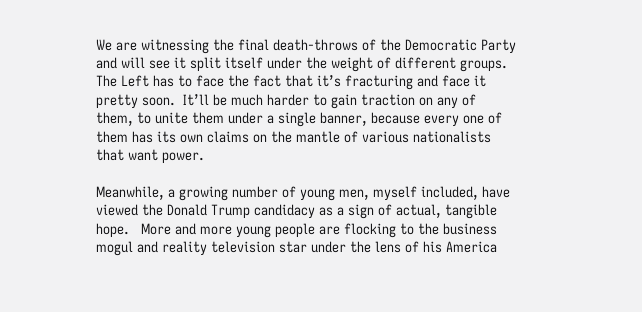We are witnessing the final death-throws of the Democratic Party and will see it split itself under the weight of different groups.  The Left has to face the fact that it’s fracturing and face it pretty soon.  It’ll be much harder to gain traction on any of them, to unite them under a single banner, because every one of them has its own claims on the mantle of various nationalists that want power.

Meanwhile, a growing number of young men, myself included, have viewed the Donald Trump candidacy as a sign of actual, tangible hope.   More and more young people are flocking to the business mogul and reality television star under the lens of his America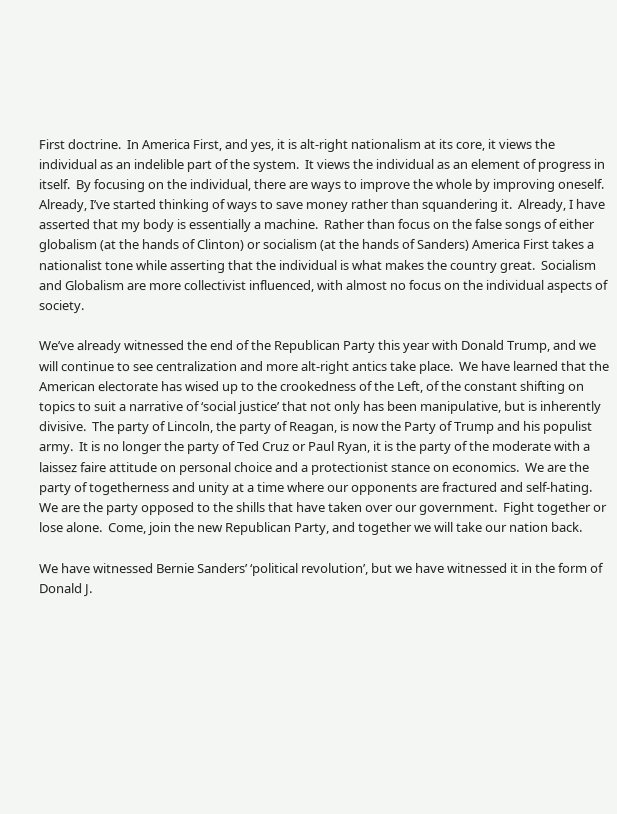First doctrine.  In America First, and yes, it is alt-right nationalism at its core, it views the individual as an indelible part of the system.  It views the individual as an element of progress in itself.  By focusing on the individual, there are ways to improve the whole by improving oneself.  Already, I’ve started thinking of ways to save money rather than squandering it.  Already, I have asserted that my body is essentially a machine.  Rather than focus on the false songs of either globalism (at the hands of Clinton) or socialism (at the hands of Sanders) America First takes a nationalist tone while asserting that the individual is what makes the country great.  Socialism and Globalism are more collectivist influenced, with almost no focus on the individual aspects of society.

We’ve already witnessed the end of the Republican Party this year with Donald Trump, and we will continue to see centralization and more alt-right antics take place.  We have learned that the American electorate has wised up to the crookedness of the Left, of the constant shifting on topics to suit a narrative of ‘social justice’ that not only has been manipulative, but is inherently divisive.  The party of Lincoln, the party of Reagan, is now the Party of Trump and his populist army.  It is no longer the party of Ted Cruz or Paul Ryan, it is the party of the moderate with a laissez faire attitude on personal choice and a protectionist stance on economics.  We are the party of togetherness and unity at a time where our opponents are fractured and self-hating.  We are the party opposed to the shills that have taken over our government.  Fight together or lose alone.  Come, join the new Republican Party, and together we will take our nation back.

We have witnessed Bernie Sanders’ ‘political revolution’, but we have witnessed it in the form of Donald J.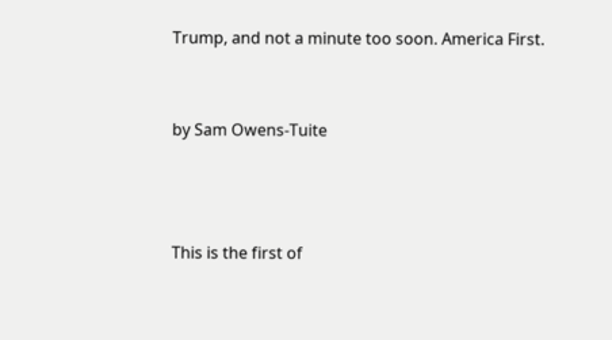Trump, and not a minute too soon. America First.


by Sam Owens-Tuite



This is the first of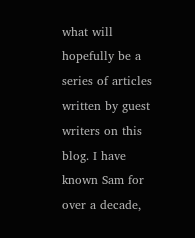what will hopefully be a series of articles written by guest writers on this blog. I have known Sam for over a decade,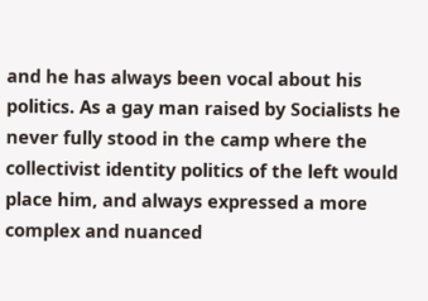and he has always been vocal about his politics. As a gay man raised by Socialists he never fully stood in the camp where the collectivist identity politics of the left would place him, and always expressed a more complex and nuanced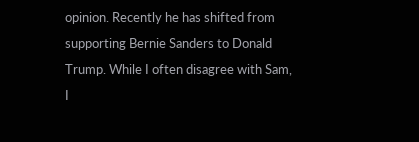opinion. Recently he has shifted from supporting Bernie Sanders to Donald Trump. While I often disagree with Sam, I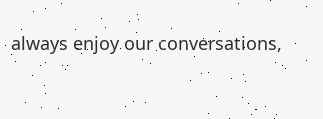always enjoy our conversations,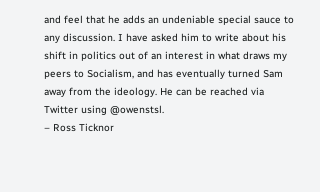and feel that he adds an undeniable special sauce to any discussion. I have asked him to write about his shift in politics out of an interest in what draws my peers to Socialism, and has eventually turned Sam away from the ideology. He can be reached via Twitter using @owenstsl.
– Ross Ticknor